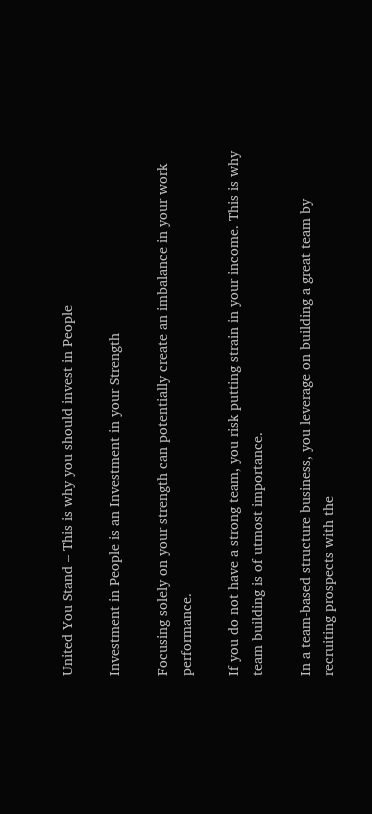United You Stand – This is why you should invest in People

Investment in People is an Investment in your Strength

Focusing solely on your strength can potentially create an imbalance in your work performance.

If you do not have a strong team, you risk putting strain in your income. This is why team building is of utmost importance.

In a team-based structure business, you leverage on building a great team by recruiting prospects with the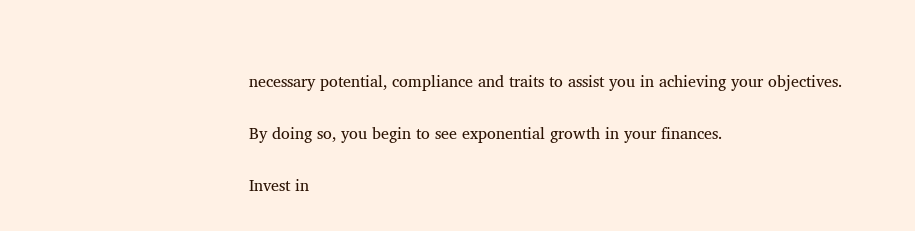necessary potential, compliance and traits to assist you in achieving your objectives.

By doing so, you begin to see exponential growth in your finances.

Invest in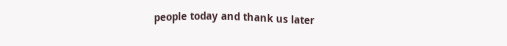people today and thank us later